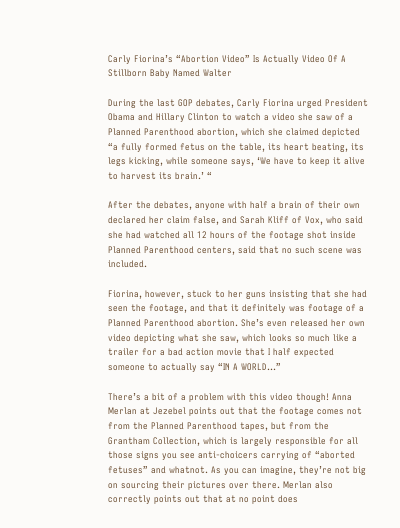Carly Fiorina’s “Abortion Video” Is Actually Video Of A Stillborn Baby Named Walter

During the last GOP debates, Carly Fiorina urged President Obama and Hillary Clinton to watch a video she saw of a Planned Parenthood abortion, which she claimed depicted “a fully formed fetus on the table, its heart beating, its legs kicking, while someone says, ‘We have to keep it alive to harvest its brain.’ “

After the debates, anyone with half a brain of their own declared her claim false, and Sarah Kliff of Vox, who said she had watched all 12 hours of the footage shot inside Planned Parenthood centers, said that no such scene was included.

Fiorina, however, stuck to her guns insisting that she had seen the footage, and that it definitely was footage of a Planned Parenthood abortion. She’s even released her own video depicting what she saw, which looks so much like a trailer for a bad action movie that I half expected someone to actually say “IN A WORLD…”

There’s a bit of a problem with this video though! Anna Merlan at Jezebel points out that the footage comes not from the Planned Parenthood tapes, but from the Grantham Collection, which is largely responsible for all those signs you see anti-choicers carrying of “aborted fetuses” and whatnot. As you can imagine, they’re not big on sourcing their pictures over there. Merlan also correctly points out that at no point does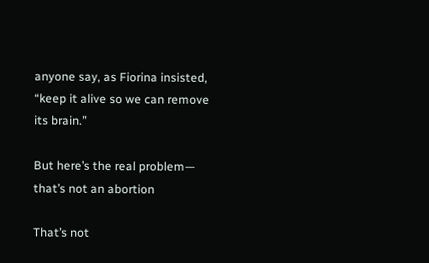anyone say, as Fiorina insisted, “keep it alive so we can remove its brain.”

But here’s the real problem— that’s not an abortion

That’s not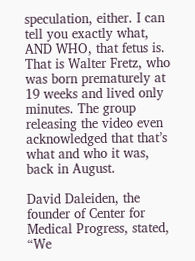speculation, either. I can tell you exactly what, AND WHO, that fetus is. That is Walter Fretz, who was born prematurely at 19 weeks and lived only minutes. The group releasing the video even acknowledged that that’s what and who it was, back in August.

David Daleiden, the founder of Center for Medical Progress, stated, “We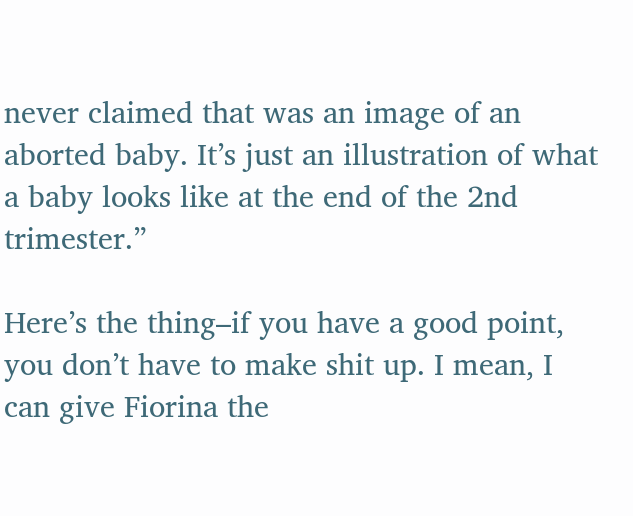never claimed that was an image of an aborted baby. It’s just an illustration of what a baby looks like at the end of the 2nd trimester.”

Here’s the thing–if you have a good point, you don’t have to make shit up. I mean, I can give Fiorina the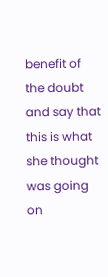benefit of the doubt and say that this is what she thought was going on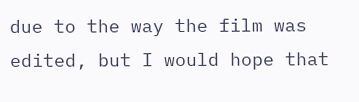due to the way the film was edited, but I would hope that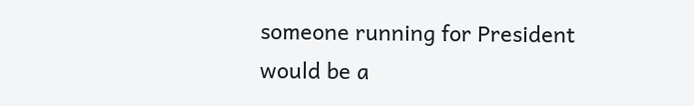someone running for President would be a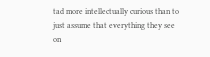tad more intellectually curious than to just assume that everything they see on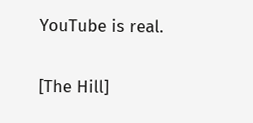YouTube is real.

[The Hill]